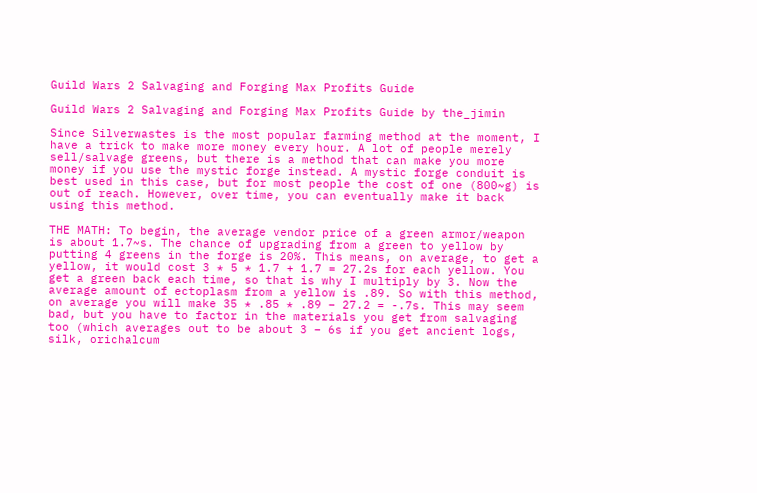Guild Wars 2 Salvaging and Forging Max Profits Guide

Guild Wars 2 Salvaging and Forging Max Profits Guide by the_jimin

Since Silverwastes is the most popular farming method at the moment, I have a trick to make more money every hour. A lot of people merely sell/salvage greens, but there is a method that can make you more money if you use the mystic forge instead. A mystic forge conduit is best used in this case, but for most people the cost of one (800~g) is out of reach. However, over time, you can eventually make it back using this method.

THE MATH: To begin, the average vendor price of a green armor/weapon is about 1.7~s. The chance of upgrading from a green to yellow by putting 4 greens in the forge is 20%. This means, on average, to get a yellow, it would cost 3 * 5 * 1.7 + 1.7 = 27.2s for each yellow. You get a green back each time, so that is why I multiply by 3. Now the average amount of ectoplasm from a yellow is .89. So with this method, on average you will make 35 * .85 * .89 – 27.2 = -.7s. This may seem bad, but you have to factor in the materials you get from salvaging too (which averages out to be about 3 – 6s if you get ancient logs, silk, orichalcum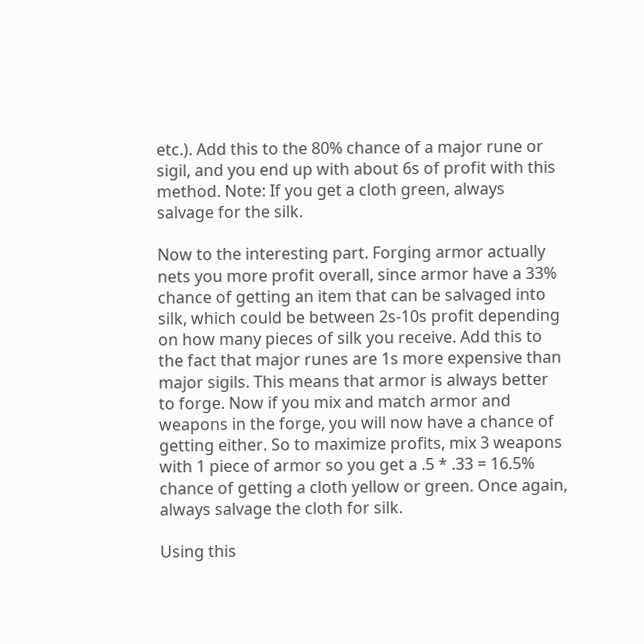etc.). Add this to the 80% chance of a major rune or sigil, and you end up with about 6s of profit with this method. Note: If you get a cloth green, always salvage for the silk.

Now to the interesting part. Forging armor actually nets you more profit overall, since armor have a 33% chance of getting an item that can be salvaged into silk, which could be between 2s-10s profit depending on how many pieces of silk you receive. Add this to the fact that major runes are 1s more expensive than major sigils. This means that armor is always better to forge. Now if you mix and match armor and weapons in the forge, you will now have a chance of getting either. So to maximize profits, mix 3 weapons with 1 piece of armor so you get a .5 * .33 = 16.5% chance of getting a cloth yellow or green. Once again, always salvage the cloth for silk.

Using this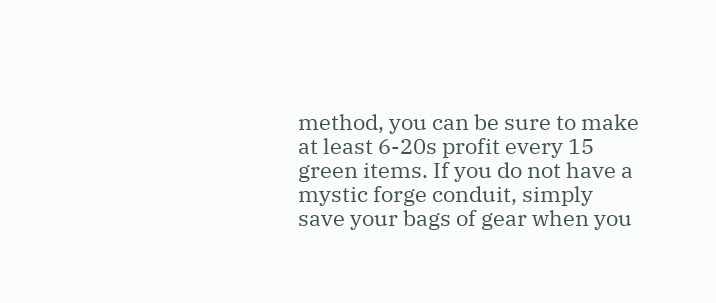method, you can be sure to make at least 6-20s profit every 15 green items. If you do not have a mystic forge conduit, simply save your bags of gear when you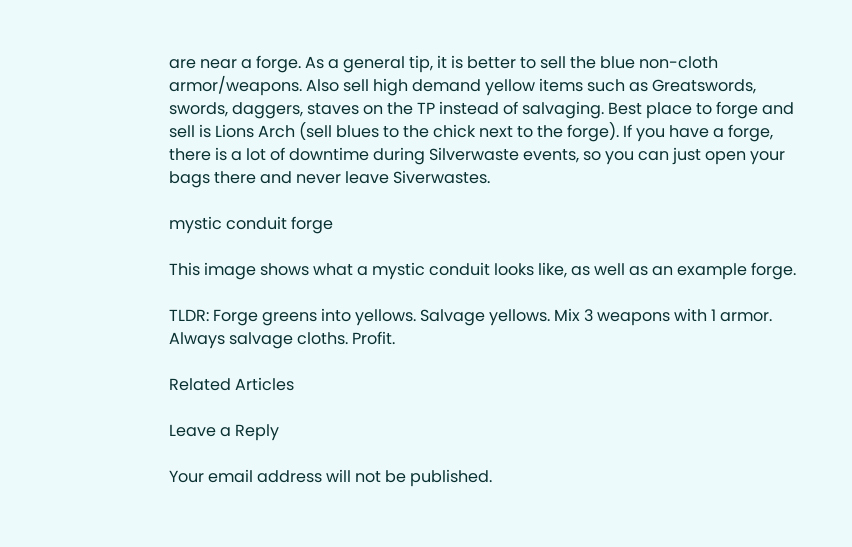are near a forge. As a general tip, it is better to sell the blue non-cloth armor/weapons. Also sell high demand yellow items such as Greatswords, swords, daggers, staves on the TP instead of salvaging. Best place to forge and sell is Lions Arch (sell blues to the chick next to the forge). If you have a forge, there is a lot of downtime during Silverwaste events, so you can just open your bags there and never leave Siverwastes.

mystic conduit forge

This image shows what a mystic conduit looks like, as well as an example forge.

TLDR: Forge greens into yellows. Salvage yellows. Mix 3 weapons with 1 armor. Always salvage cloths. Profit.

Related Articles

Leave a Reply

Your email address will not be published.